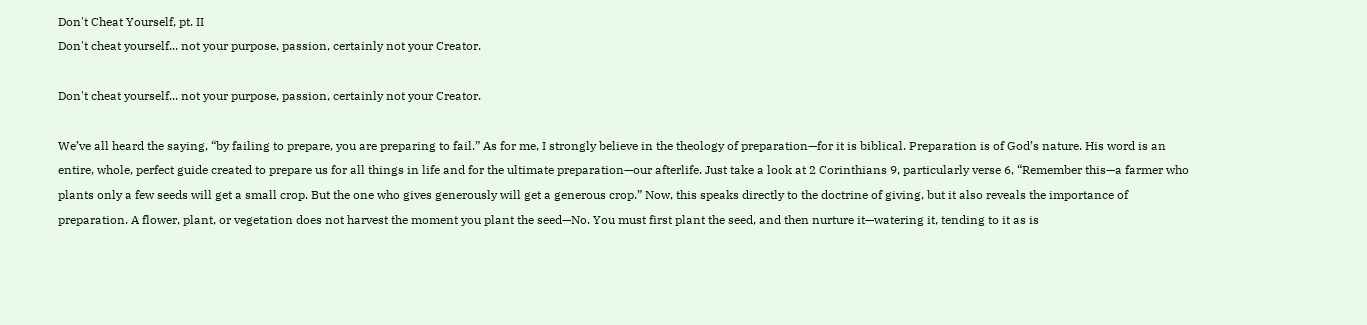Don't Cheat Yourself, pt. II
Don't cheat yourself... not your purpose, passion, certainly not your Creator.

Don't cheat yourself... not your purpose, passion, certainly not your Creator.

We’ve all heard the saying, “by failing to prepare, you are preparing to fail.” As for me, I strongly believe in the theology of preparation—for it is biblical. Preparation is of God’s nature. His word is an entire, whole, perfect guide created to prepare us for all things in life and for the ultimate preparation—our afterlife. Just take a look at 2 Corinthians 9, particularly verse 6, “Remember this—a farmer who plants only a few seeds will get a small crop. But the one who gives generously will get a generous crop.” Now, this speaks directly to the doctrine of giving, but it also reveals the importance of preparation. A flower, plant, or vegetation does not harvest the moment you plant the seed—No. You must first plant the seed, and then nurture it—watering it, tending to it as is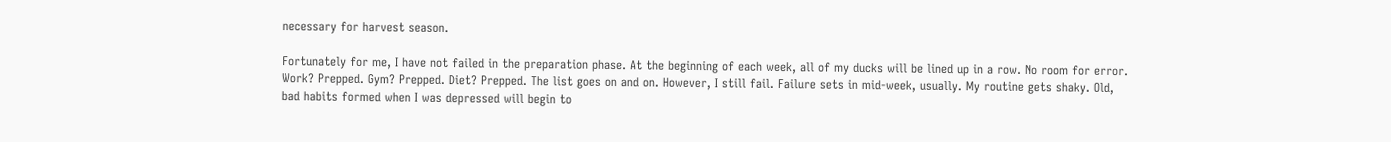necessary for harvest season.

Fortunately for me, I have not failed in the preparation phase. At the beginning of each week, all of my ducks will be lined up in a row. No room for error. Work? Prepped. Gym? Prepped. Diet? Prepped. The list goes on and on. However, I still fail. Failure sets in mid-week, usually. My routine gets shaky. Old, bad habits formed when I was depressed will begin to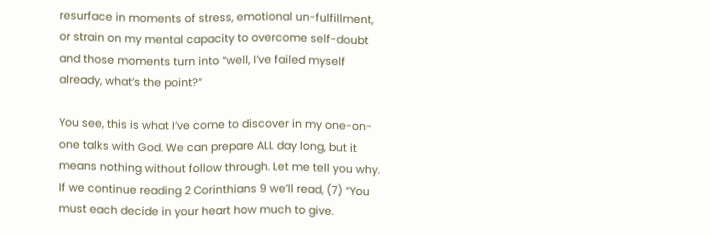resurface in moments of stress, emotional un-fulfillment, or strain on my mental capacity to overcome self-doubt and those moments turn into “well, I’ve failed myself already, what’s the point?”

You see, this is what I’ve come to discover in my one-on-one talks with God. We can prepare ALL day long, but it means nothing without follow through. Let me tell you why. If we continue reading 2 Corinthians 9 we’ll read, (7) “You must each decide in your heart how much to give.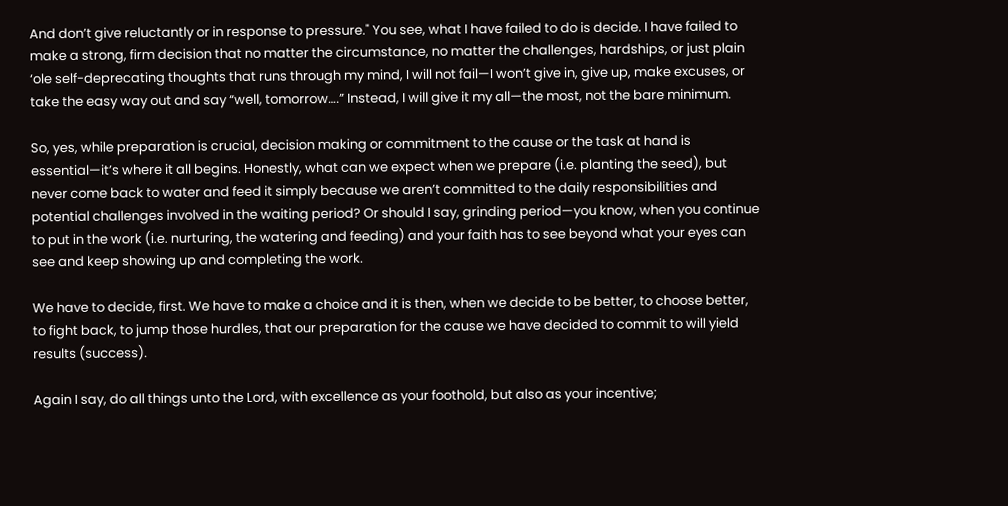And don’t give reluctantly or in response to pressure." You see, what I have failed to do is decide. I have failed to make a strong, firm decision that no matter the circumstance, no matter the challenges, hardships, or just plain ‘ole self-deprecating thoughts that runs through my mind, I will not fail—I won’t give in, give up, make excuses, or take the easy way out and say “well, tomorrow….” Instead, I will give it my all—the most, not the bare minimum.

So, yes, while preparation is crucial, decision making or commitment to the cause or the task at hand is essential—it’s where it all begins. Honestly, what can we expect when we prepare (i.e. planting the seed), but never come back to water and feed it simply because we aren’t committed to the daily responsibilities and potential challenges involved in the waiting period? Or should I say, grinding period—you know, when you continue to put in the work (i.e. nurturing, the watering and feeding) and your faith has to see beyond what your eyes can see and keep showing up and completing the work.

We have to decide, first. We have to make a choice and it is then, when we decide to be better, to choose better, to fight back, to jump those hurdles, that our preparation for the cause we have decided to commit to will yield results (success).

Again I say, do all things unto the Lord, with excellence as your foothold, but also as your incentive;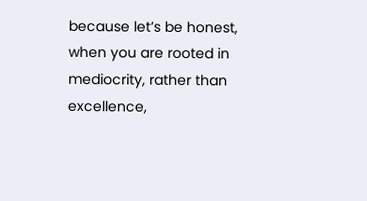because let’s be honest, when you are rooted in mediocrity, rather than excellence,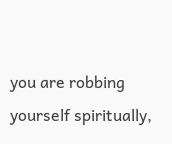you are robbing yourself spiritually,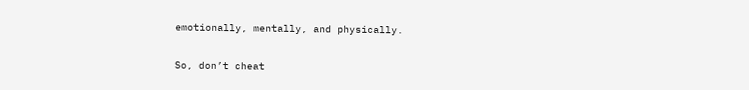emotionally, mentally, and physically.

So, don’t cheat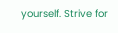yourself. Strive for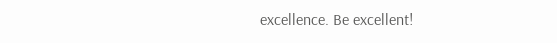excellence. Be excellent!